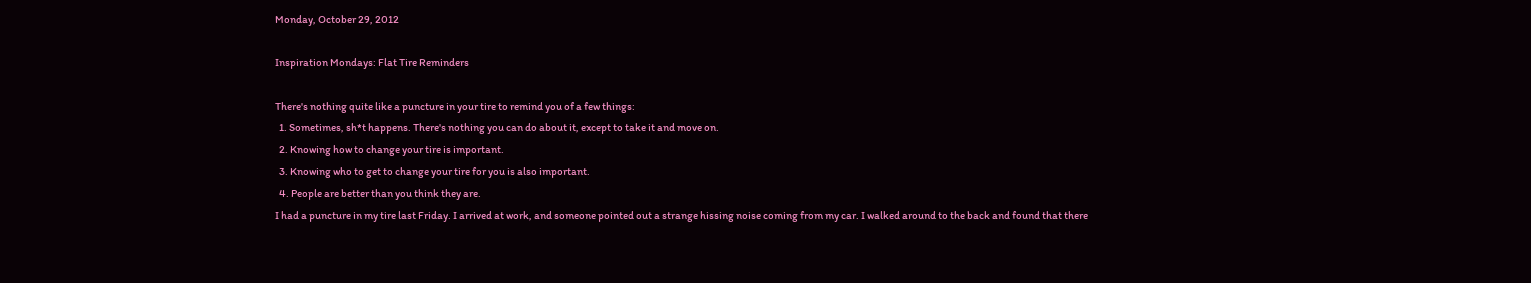Monday, October 29, 2012

Inspiration Mondays: Flat Tire Reminders

There's nothing quite like a puncture in your tire to remind you of a few things:
  1. Sometimes, sh*t happens. There's nothing you can do about it, except to take it and move on.
  2. Knowing how to change your tire is important.
  3. Knowing who to get to change your tire for you is also important.
  4. People are better than you think they are.
I had a puncture in my tire last Friday. I arrived at work, and someone pointed out a strange hissing noise coming from my car. I walked around to the back and found that there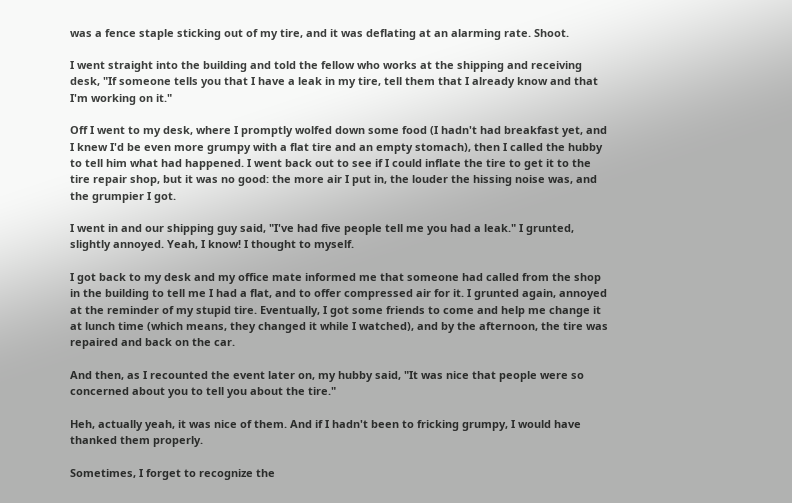was a fence staple sticking out of my tire, and it was deflating at an alarming rate. Shoot.

I went straight into the building and told the fellow who works at the shipping and receiving desk, "If someone tells you that I have a leak in my tire, tell them that I already know and that I'm working on it."

Off I went to my desk, where I promptly wolfed down some food (I hadn't had breakfast yet, and I knew I'd be even more grumpy with a flat tire and an empty stomach), then I called the hubby to tell him what had happened. I went back out to see if I could inflate the tire to get it to the tire repair shop, but it was no good: the more air I put in, the louder the hissing noise was, and the grumpier I got.

I went in and our shipping guy said, "I've had five people tell me you had a leak." I grunted, slightly annoyed. Yeah, I know! I thought to myself.

I got back to my desk and my office mate informed me that someone had called from the shop in the building to tell me I had a flat, and to offer compressed air for it. I grunted again, annoyed at the reminder of my stupid tire. Eventually, I got some friends to come and help me change it at lunch time (which means, they changed it while I watched), and by the afternoon, the tire was repaired and back on the car.

And then, as I recounted the event later on, my hubby said, "It was nice that people were so concerned about you to tell you about the tire."

Heh, actually yeah, it was nice of them. And if I hadn't been to fricking grumpy, I would have thanked them properly.

Sometimes, I forget to recognize the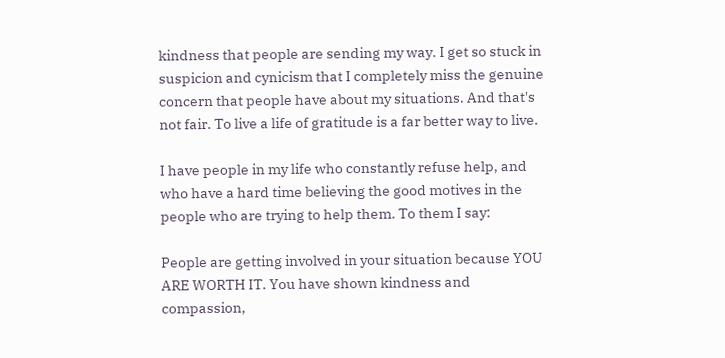kindness that people are sending my way. I get so stuck in suspicion and cynicism that I completely miss the genuine concern that people have about my situations. And that's not fair. To live a life of gratitude is a far better way to live.

I have people in my life who constantly refuse help, and who have a hard time believing the good motives in the people who are trying to help them. To them I say:

People are getting involved in your situation because YOU ARE WORTH IT. You have shown kindness and compassion,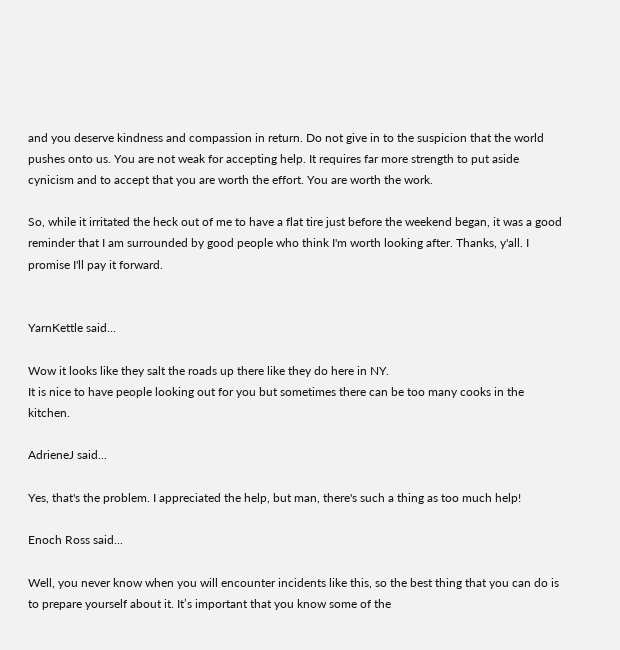and you deserve kindness and compassion in return. Do not give in to the suspicion that the world pushes onto us. You are not weak for accepting help. It requires far more strength to put aside cynicism and to accept that you are worth the effort. You are worth the work.

So, while it irritated the heck out of me to have a flat tire just before the weekend began, it was a good reminder that I am surrounded by good people who think I'm worth looking after. Thanks, y'all. I promise I'll pay it forward.


YarnKettle said...

Wow it looks like they salt the roads up there like they do here in NY.
It is nice to have people looking out for you but sometimes there can be too many cooks in the kitchen.

AdrieneJ said...

Yes, that's the problem. I appreciated the help, but man, there's such a thing as too much help!

Enoch Ross said...

Well, you never know when you will encounter incidents like this, so the best thing that you can do is to prepare yourself about it. It’s important that you know some of the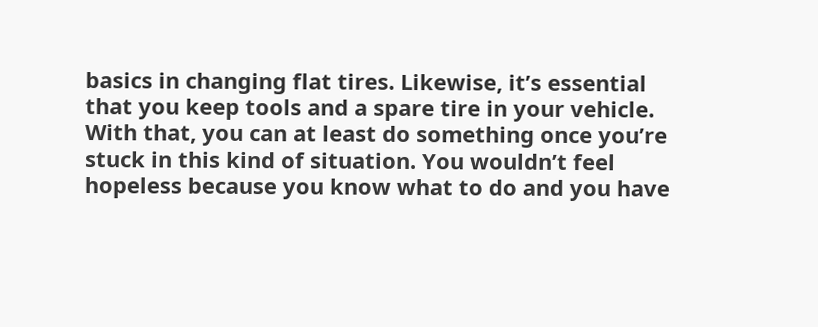basics in changing flat tires. Likewise, it’s essential that you keep tools and a spare tire in your vehicle. With that, you can at least do something once you’re stuck in this kind of situation. You wouldn’t feel hopeless because you know what to do and you have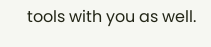tools with you as well.